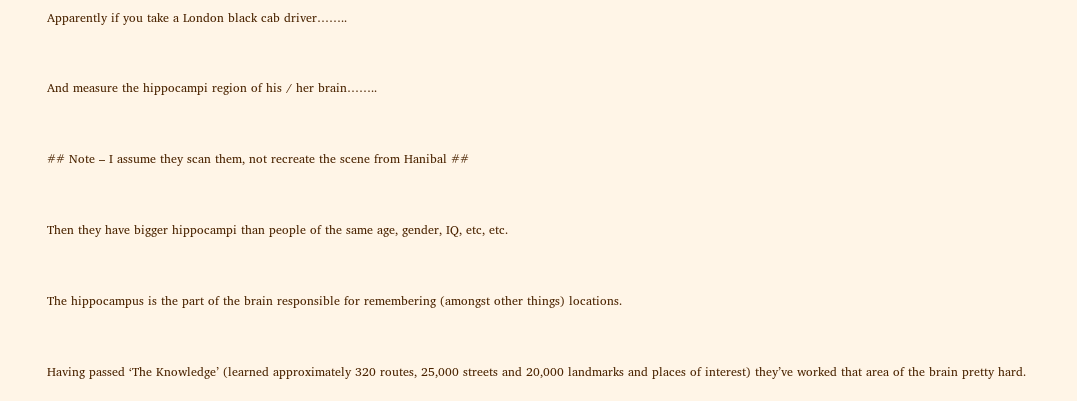Apparently if you take a London black cab driver……..


And measure the hippocampi region of his / her brain……..


## Note – I assume they scan them, not recreate the scene from Hanibal ##


Then they have bigger hippocampi than people of the same age, gender, IQ, etc, etc.


The hippocampus is the part of the brain responsible for remembering (amongst other things) locations.


Having passed ‘The Knowledge’ (learned approximately 320 routes, 25,000 streets and 20,000 landmarks and places of interest) they’ve worked that area of the brain pretty hard.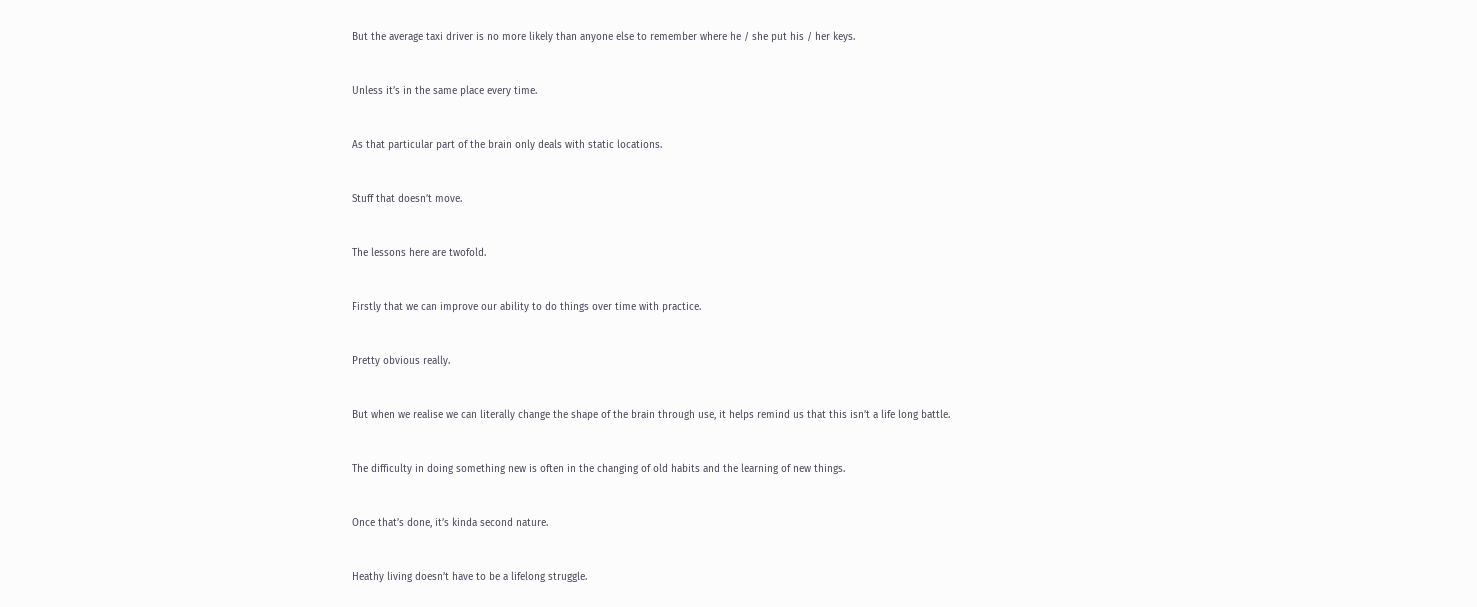But the average taxi driver is no more likely than anyone else to remember where he / she put his / her keys.


Unless it’s in the same place every time.


As that particular part of the brain only deals with static locations.


Stuff that doesn’t move.


The lessons here are twofold.


Firstly that we can improve our ability to do things over time with practice.


Pretty obvious really.


But when we realise we can literally change the shape of the brain through use, it helps remind us that this isn’t a life long battle.


The difficulty in doing something new is often in the changing of old habits and the learning of new things.


Once that’s done, it’s kinda second nature.


Heathy living doesn’t have to be a lifelong struggle.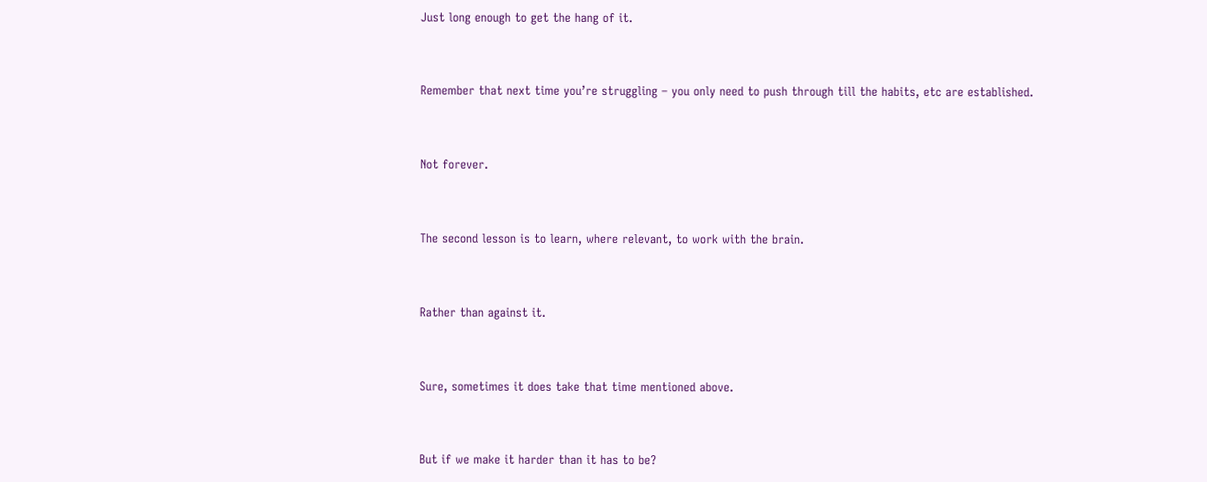Just long enough to get the hang of it.


Remember that next time you’re struggling – you only need to push through till the habits, etc are established.


Not forever.


The second lesson is to learn, where relevant, to work with the brain.


Rather than against it.


Sure, sometimes it does take that time mentioned above.


But if we make it harder than it has to be?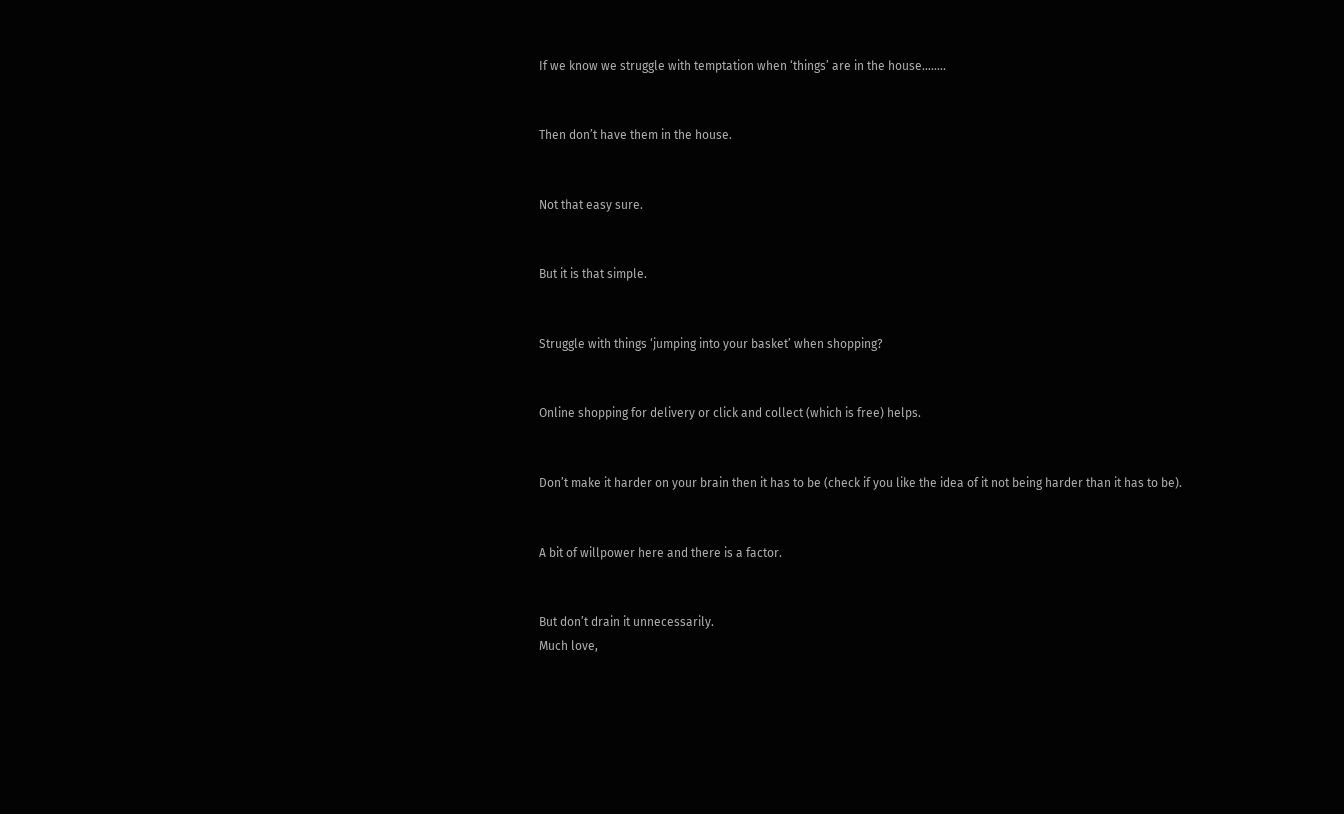If we know we struggle with temptation when ‘things’ are in the house……..


Then don’t have them in the house.


Not that easy sure.


But it is that simple.


Struggle with things ‘jumping into your basket’ when shopping?


Online shopping for delivery or click and collect (which is free) helps.


Don’t make it harder on your brain then it has to be (check if you like the idea of it not being harder than it has to be).


A bit of willpower here and there is a factor.


But don’t drain it unnecessarily.
Much love,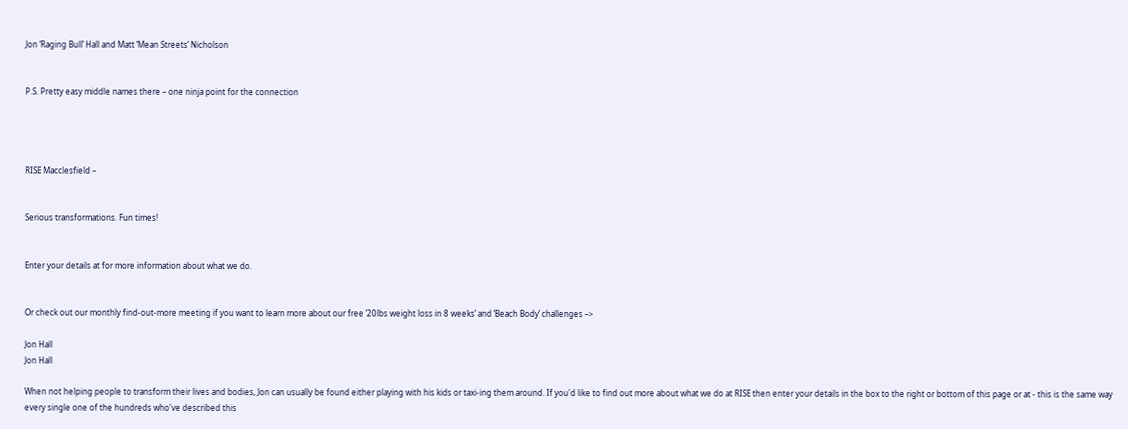Jon ‘Raging Bull’ Hall and Matt ‘Mean Streets’ Nicholson


P.S. Pretty easy middle names there – one ninja point for the connection




RISE Macclesfield –


Serious transformations. Fun times!


Enter your details at for more information about what we do.


Or check out our monthly find-out-more meeting if you want to learn more about our free ’20lbs weight loss in 8 weeks’ and ‘Beach Body’ challenges –>

Jon Hall
Jon Hall

When not helping people to transform their lives and bodies, Jon can usually be found either playing with his kids or taxi-ing them around. If you'd like to find out more about what we do at RISE then enter your details in the box to the right or bottom of this page or at - this is the same way every single one of the hundreds who've described this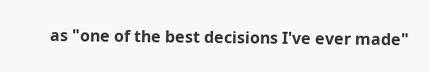as "one of the best decisions I've ever made"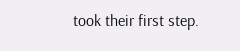took their first step.